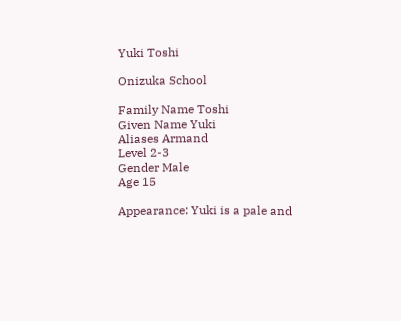Yuki Toshi

Onizuka School

Family Name Toshi
Given Name Yuki
Aliases Armand
Level 2-3
Gender Male
Age 15

Appearance: Yuki is a pale and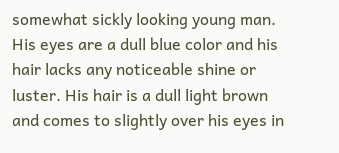somewhat sickly looking young man. His eyes are a dull blue color and his hair lacks any noticeable shine or luster. His hair is a dull light brown and comes to slightly over his eyes in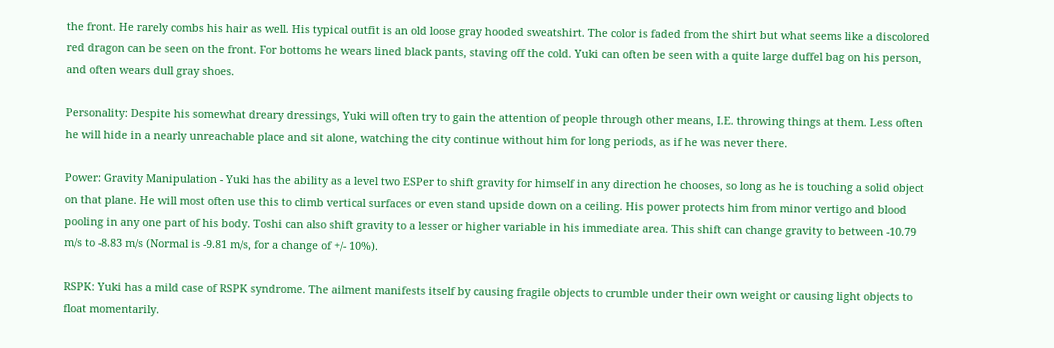the front. He rarely combs his hair as well. His typical outfit is an old loose gray hooded sweatshirt. The color is faded from the shirt but what seems like a discolored red dragon can be seen on the front. For bottoms he wears lined black pants, staving off the cold. Yuki can often be seen with a quite large duffel bag on his person, and often wears dull gray shoes.

Personality: Despite his somewhat dreary dressings, Yuki will often try to gain the attention of people through other means, I.E. throwing things at them. Less often he will hide in a nearly unreachable place and sit alone, watching the city continue without him for long periods, as if he was never there.

Power: Gravity Manipulation - Yuki has the ability as a level two ESPer to shift gravity for himself in any direction he chooses, so long as he is touching a solid object on that plane. He will most often use this to climb vertical surfaces or even stand upside down on a ceiling. His power protects him from minor vertigo and blood pooling in any one part of his body. Toshi can also shift gravity to a lesser or higher variable in his immediate area. This shift can change gravity to between -10.79 m/s to -8.83 m/s (Normal is -9.81 m/s, for a change of +/- 10%).

RSPK: Yuki has a mild case of RSPK syndrome. The ailment manifests itself by causing fragile objects to crumble under their own weight or causing light objects to float momentarily.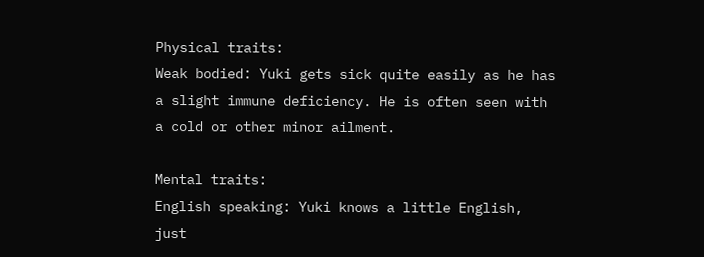Physical traits:
Weak bodied: Yuki gets sick quite easily as he has a slight immune deficiency. He is often seen with a cold or other minor ailment.

Mental traits:
English speaking: Yuki knows a little English, just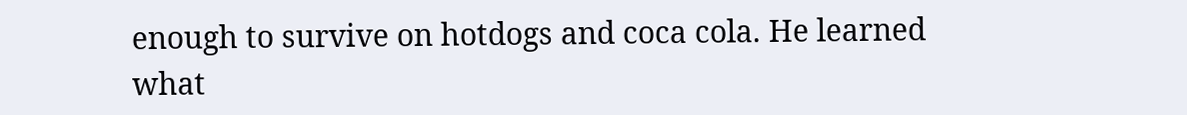enough to survive on hotdogs and coca cola. He learned what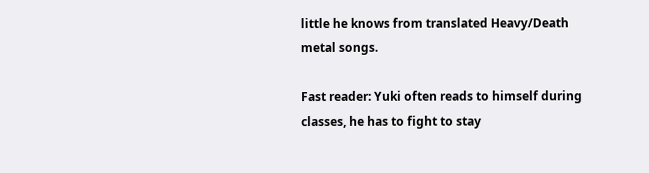little he knows from translated Heavy/Death metal songs.

Fast reader: Yuki often reads to himself during classes, he has to fight to stay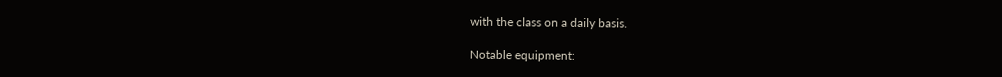with the class on a daily basis.

Notable equipment: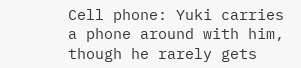Cell phone: Yuki carries a phone around with him, though he rarely gets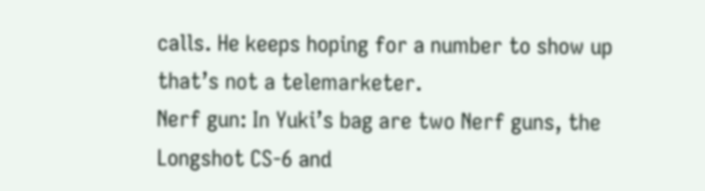calls. He keeps hoping for a number to show up that’s not a telemarketer.
Nerf gun: In Yuki’s bag are two Nerf guns, the Longshot CS-6 and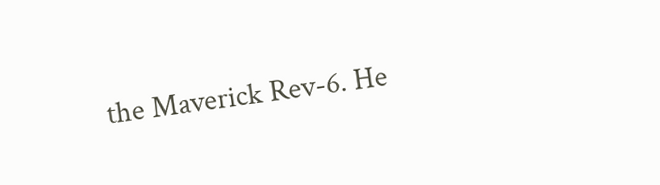the Maverick Rev-6. He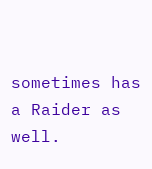sometimes has a Raider as well.